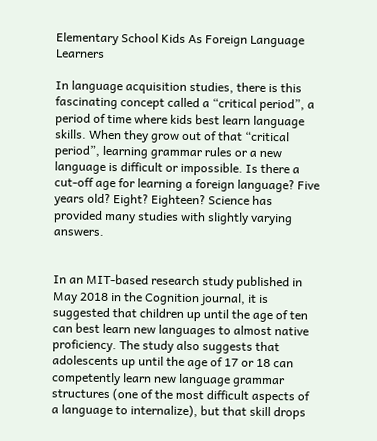Elementary School Kids As Foreign Language Learners

In language acquisition studies, there is this fascinating concept called a “critical period”, a period of time where kids best learn language skills. When they grow out of that “critical period”, learning grammar rules or a new language is difficult or impossible. Is there a cut-off age for learning a foreign language? Five years old? Eight? Eighteen? Science has provided many studies with slightly varying answers.


In an MIT-based research study published in May 2018 in the Cognition journal, it is suggested that children up until the age of ten can best learn new languages to almost native proficiency. The study also suggests that adolescents up until the age of 17 or 18 can competently learn new language grammar structures (one of the most difficult aspects of a language to internalize), but that skill drops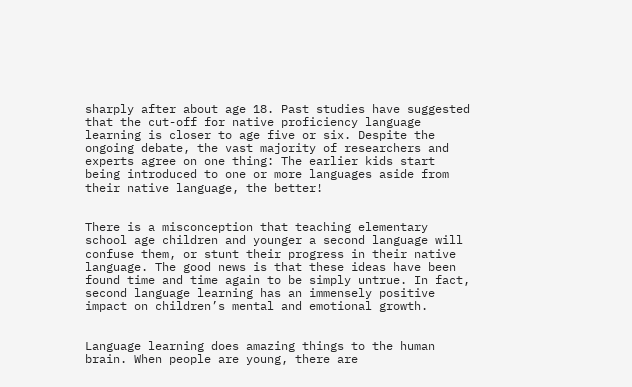sharply after about age 18. Past studies have suggested that the cut-off for native proficiency language learning is closer to age five or six. Despite the ongoing debate, the vast majority of researchers and experts agree on one thing: The earlier kids start being introduced to one or more languages aside from their native language, the better!


There is a misconception that teaching elementary school age children and younger a second language will confuse them, or stunt their progress in their native language. The good news is that these ideas have been found time and time again to be simply untrue. In fact, second language learning has an immensely positive impact on children’s mental and emotional growth.


Language learning does amazing things to the human brain. When people are young, there are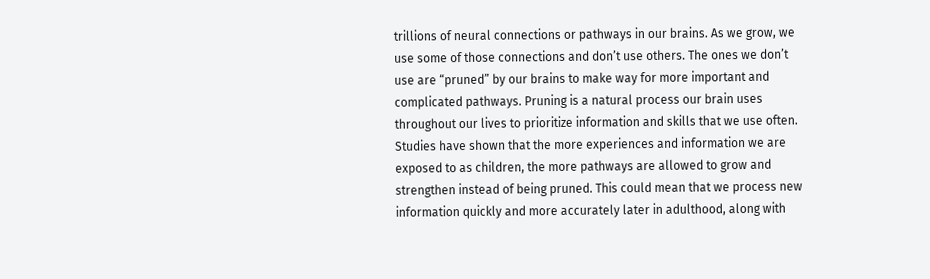trillions of neural connections or pathways in our brains. As we grow, we use some of those connections and don’t use others. The ones we don’t use are “pruned” by our brains to make way for more important and complicated pathways. Pruning is a natural process our brain uses throughout our lives to prioritize information and skills that we use often. Studies have shown that the more experiences and information we are exposed to as children, the more pathways are allowed to grow and strengthen instead of being pruned. This could mean that we process new information quickly and more accurately later in adulthood, along with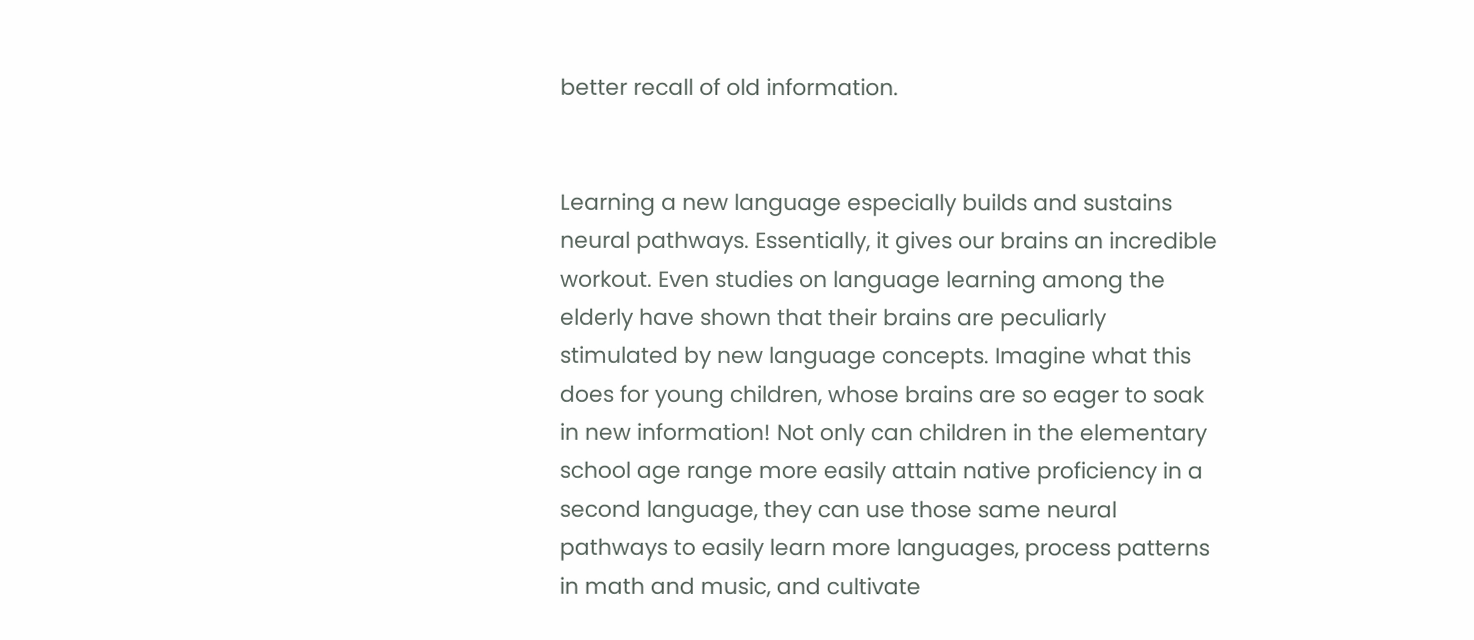better recall of old information.


Learning a new language especially builds and sustains neural pathways. Essentially, it gives our brains an incredible workout. Even studies on language learning among the elderly have shown that their brains are peculiarly stimulated by new language concepts. Imagine what this does for young children, whose brains are so eager to soak in new information! Not only can children in the elementary school age range more easily attain native proficiency in a second language, they can use those same neural pathways to easily learn more languages, process patterns in math and music, and cultivate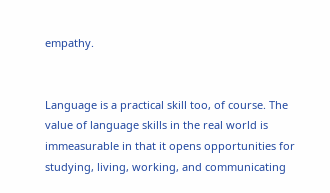empathy.


Language is a practical skill too, of course. The value of language skills in the real world is immeasurable in that it opens opportunities for studying, living, working, and communicating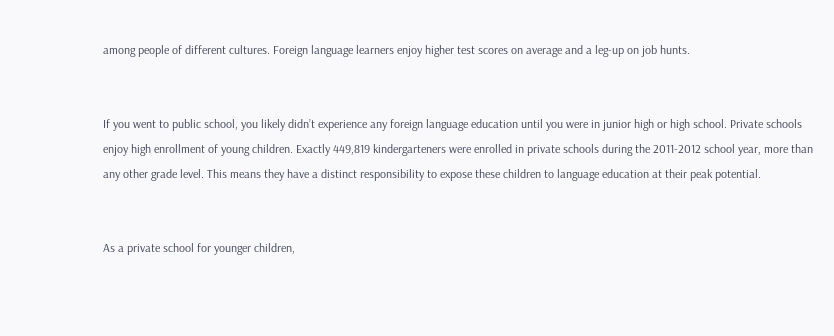among people of different cultures. Foreign language learners enjoy higher test scores on average and a leg-up on job hunts.


If you went to public school, you likely didn’t experience any foreign language education until you were in junior high or high school. Private schools enjoy high enrollment of young children. Exactly 449,819 kindergarteners were enrolled in private schools during the 2011-2012 school year, more than any other grade level. This means they have a distinct responsibility to expose these children to language education at their peak potential.


As a private school for younger children,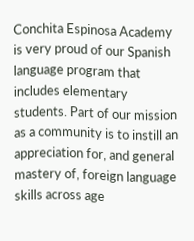Conchita Espinosa Academy is very proud of our Spanish language program that includes elementary students. Part of our mission as a community is to instill an appreciation for, and general mastery of, foreign language skills across age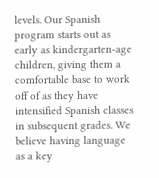levels. Our Spanish program starts out as early as kindergarten-age children, giving them a comfortable base to work off of as they have intensified Spanish classes in subsequent grades. We believe having language as a key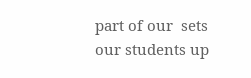part of our  sets our students up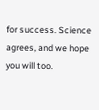for success. Science agrees, and we hope you will too.